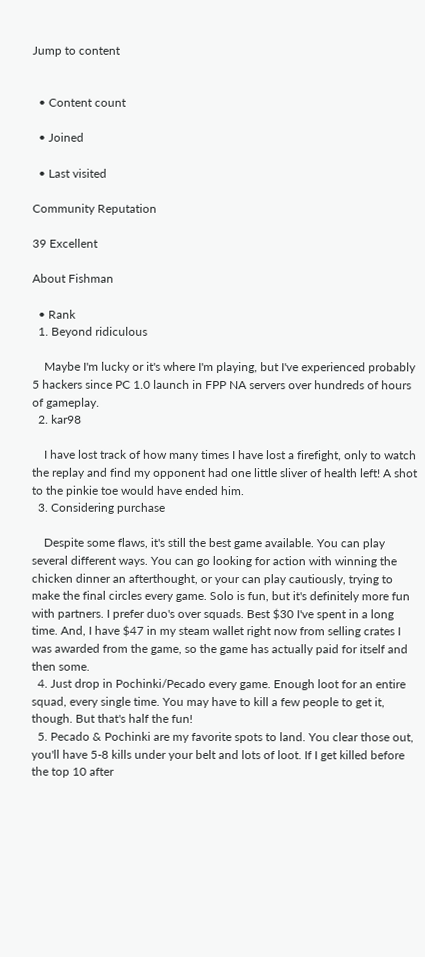Jump to content


  • Content count

  • Joined

  • Last visited

Community Reputation

39 Excellent

About Fishman

  • Rank
  1. Beyond ridiculous

    Maybe I'm lucky or it's where I'm playing, but I've experienced probably 5 hackers since PC 1.0 launch in FPP NA servers over hundreds of hours of gameplay.
  2. kar98

    I have lost track of how many times I have lost a firefight, only to watch the replay and find my opponent had one little sliver of health left! A shot to the pinkie toe would have ended him.
  3. Considering purchase

    Despite some flaws, it's still the best game available. You can play several different ways. You can go looking for action with winning the chicken dinner an afterthought, or your can play cautiously, trying to make the final circles every game. Solo is fun, but it's definitely more fun with partners. I prefer duo's over squads. Best $30 I've spent in a long time. And, I have $47 in my steam wallet right now from selling crates I was awarded from the game, so the game has actually paid for itself and then some.
  4. Just drop in Pochinki/Pecado every game. Enough loot for an entire squad, every single time. You may have to kill a few people to get it, though. But that's half the fun!
  5. Pecado & Pochinki are my favorite spots to land. You clear those out, you'll have 5-8 kills under your belt and lots of loot. If I get killed before the top 10 after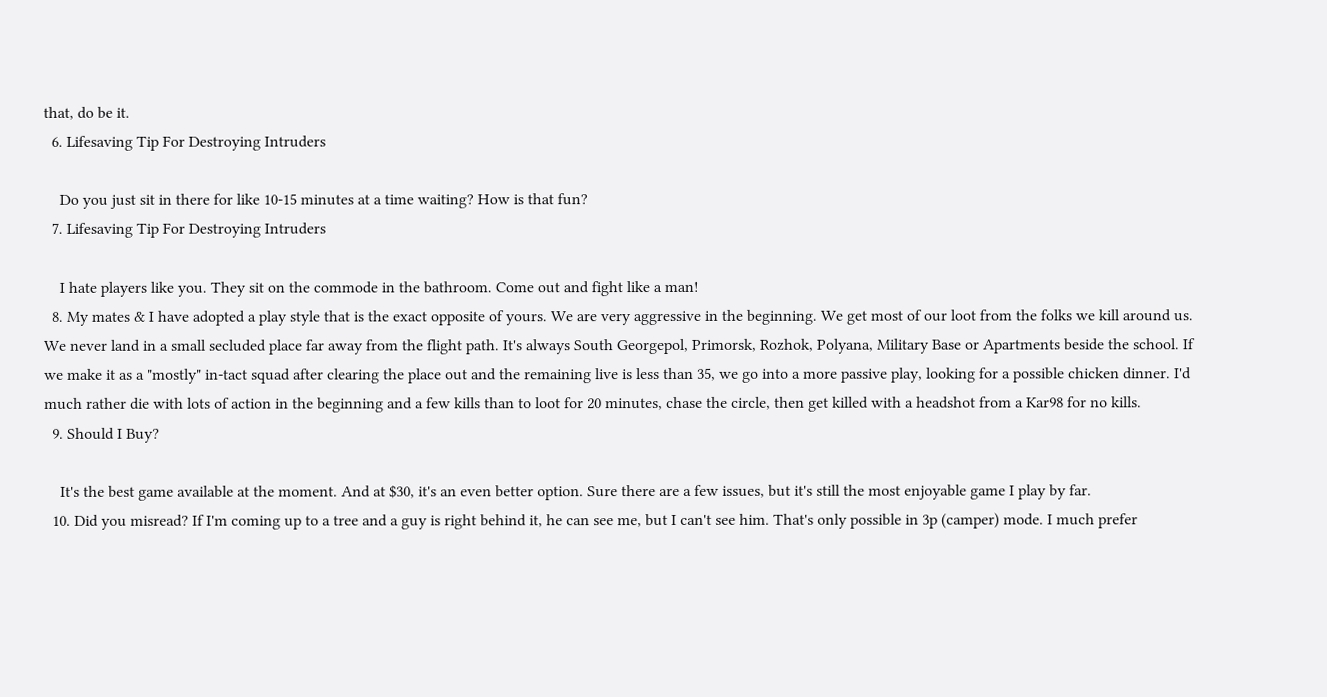that, do be it.
  6. Lifesaving Tip For Destroying Intruders

    Do you just sit in there for like 10-15 minutes at a time waiting? How is that fun?
  7. Lifesaving Tip For Destroying Intruders

    I hate players like you. They sit on the commode in the bathroom. Come out and fight like a man!
  8. My mates & I have adopted a play style that is the exact opposite of yours. We are very aggressive in the beginning. We get most of our loot from the folks we kill around us. We never land in a small secluded place far away from the flight path. It's always South Georgepol, Primorsk, Rozhok, Polyana, Military Base or Apartments beside the school. If we make it as a "mostly" in-tact squad after clearing the place out and the remaining live is less than 35, we go into a more passive play, looking for a possible chicken dinner. I'd much rather die with lots of action in the beginning and a few kills than to loot for 20 minutes, chase the circle, then get killed with a headshot from a Kar98 for no kills.
  9. Should I Buy?

    It's the best game available at the moment. And at $30, it's an even better option. Sure there are a few issues, but it's still the most enjoyable game I play by far.
  10. Did you misread? If I'm coming up to a tree and a guy is right behind it, he can see me, but I can't see him. That's only possible in 3p (camper) mode. I much prefer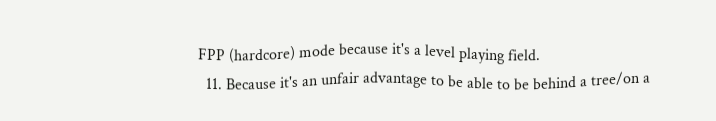FPP (hardcore) mode because it's a level playing field.
  11. Because it's an unfair advantage to be able to be behind a tree/on a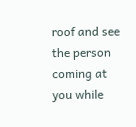roof and see the person coming at you while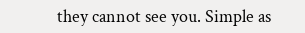they cannot see you. Simple as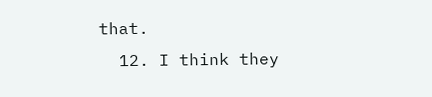that.
  12. I think they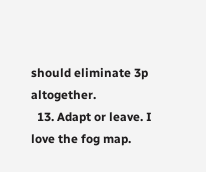should eliminate 3p altogether.
  13. Adapt or leave. I love the fog map.